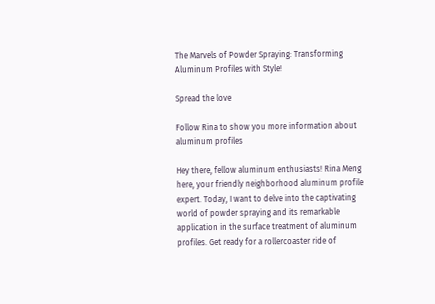The Marvels of Powder Spraying: Transforming Aluminum Profiles with Style!

Spread the love

Follow Rina to show you more information about aluminum profiles

Hey there, fellow aluminum enthusiasts! Rina Meng here, your friendly neighborhood aluminum profile expert. Today, I want to delve into the captivating world of powder spraying and its remarkable application in the surface treatment of aluminum profiles. Get ready for a rollercoaster ride of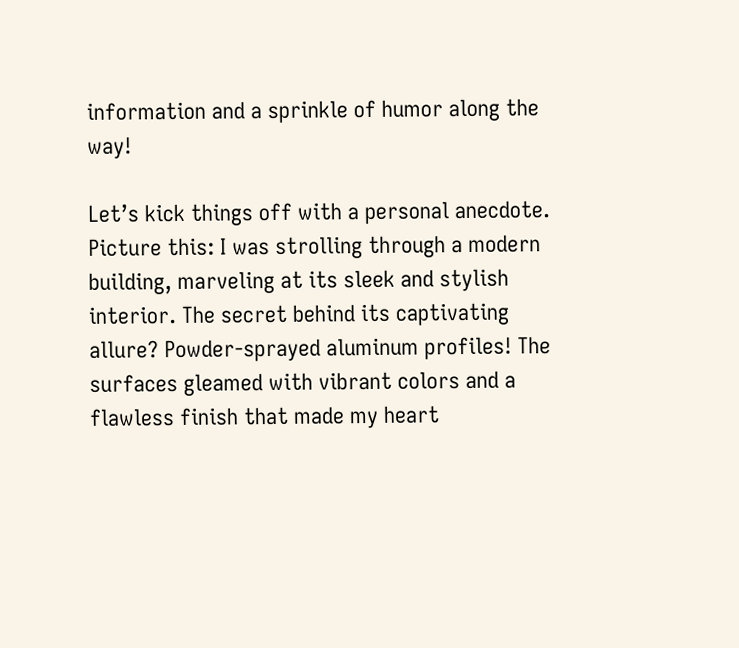information and a sprinkle of humor along the way!

Let’s kick things off with a personal anecdote. Picture this: I was strolling through a modern building, marveling at its sleek and stylish interior. The secret behind its captivating allure? Powder-sprayed aluminum profiles! The surfaces gleamed with vibrant colors and a flawless finish that made my heart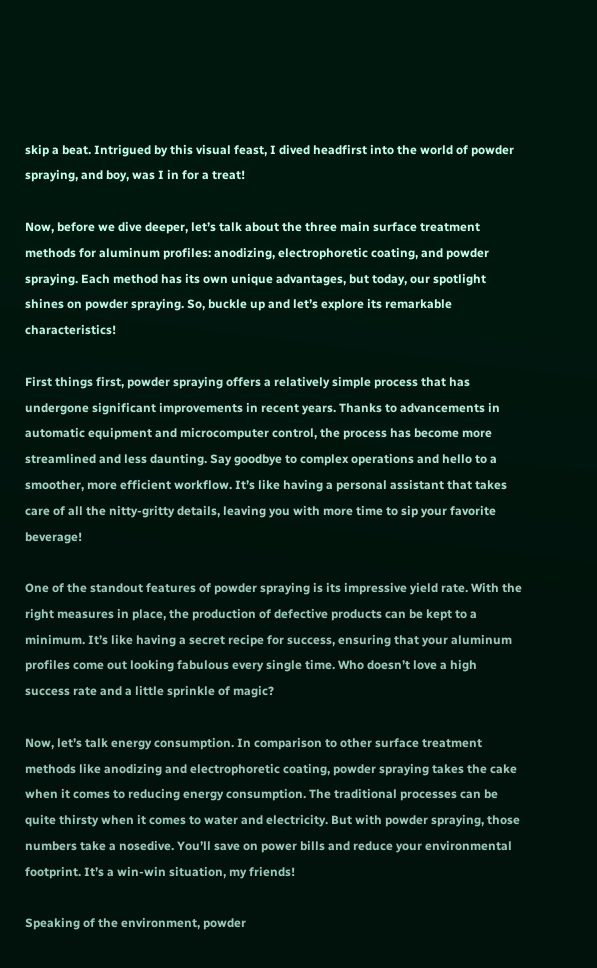skip a beat. Intrigued by this visual feast, I dived headfirst into the world of powder spraying, and boy, was I in for a treat!

Now, before we dive deeper, let’s talk about the three main surface treatment methods for aluminum profiles: anodizing, electrophoretic coating, and powder spraying. Each method has its own unique advantages, but today, our spotlight shines on powder spraying. So, buckle up and let’s explore its remarkable characteristics!

First things first, powder spraying offers a relatively simple process that has undergone significant improvements in recent years. Thanks to advancements in automatic equipment and microcomputer control, the process has become more streamlined and less daunting. Say goodbye to complex operations and hello to a smoother, more efficient workflow. It’s like having a personal assistant that takes care of all the nitty-gritty details, leaving you with more time to sip your favorite beverage!

One of the standout features of powder spraying is its impressive yield rate. With the right measures in place, the production of defective products can be kept to a minimum. It’s like having a secret recipe for success, ensuring that your aluminum profiles come out looking fabulous every single time. Who doesn’t love a high success rate and a little sprinkle of magic?

Now, let’s talk energy consumption. In comparison to other surface treatment methods like anodizing and electrophoretic coating, powder spraying takes the cake when it comes to reducing energy consumption. The traditional processes can be quite thirsty when it comes to water and electricity. But with powder spraying, those numbers take a nosedive. You’ll save on power bills and reduce your environmental footprint. It’s a win-win situation, my friends!

Speaking of the environment, powder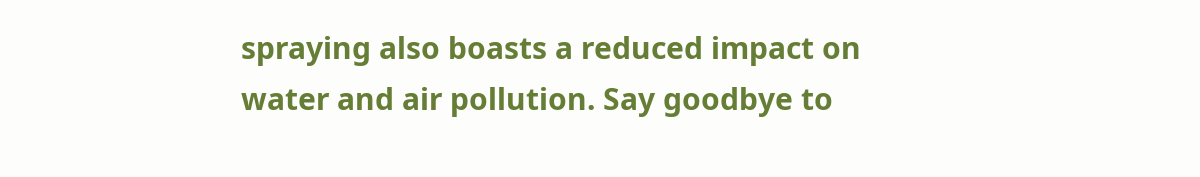spraying also boasts a reduced impact on water and air pollution. Say goodbye to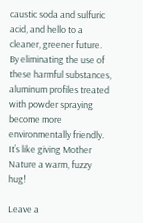caustic soda and sulfuric acid, and hello to a cleaner, greener future. By eliminating the use of these harmful substances, aluminum profiles treated with powder spraying become more environmentally friendly. It’s like giving Mother Nature a warm, fuzzy hug!

Leave a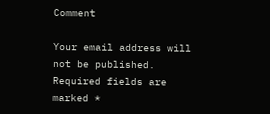Comment

Your email address will not be published. Required fields are marked *